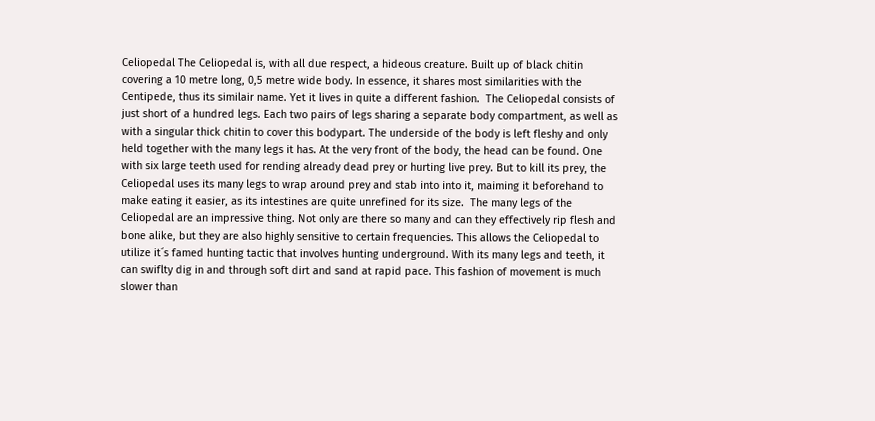Celiopedal The Celiopedal is, with all due respect, a hideous creature. Built up of black chitin covering a 10 metre long, 0,5 metre wide body. In essence, it shares most similarities with the Centipede, thus its similair name. Yet it lives in quite a different fashion.  The Celiopedal consists of just short of a hundred legs. Each two pairs of legs sharing a separate body compartment, as well as with a singular thick chitin to cover this bodypart. The underside of the body is left fleshy and only held together with the many legs it has. At the very front of the body, the head can be found. One with six large teeth used for rending already dead prey or hurting live prey. But to kill its prey, the Celiopedal uses its many legs to wrap around prey and stab into into it, maiming it beforehand to make eating it easier, as its intestines are quite unrefined for its size.  The many legs of the Celiopedal are an impressive thing. Not only are there so many and can they effectively rip flesh and bone alike, but they are also highly sensitive to certain frequencies. This allows the Celiopedal to utilize it´s famed hunting tactic that involves hunting underground. With its many legs and teeth, it can swiflty dig in and through soft dirt and sand at rapid pace. This fashion of movement is much slower than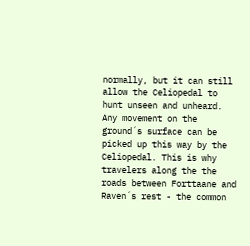normally, but it can still allow the Celiopedal to hunt unseen and unheard. Any movement on the ground´s surface can be picked up this way by the Celiopedal. This is why travelers along the the roads between Forttaane and Raven´s rest - the common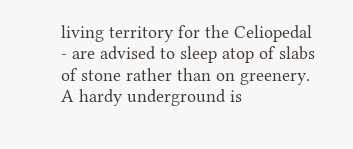living territory for the Celiopedal - are advised to sleep atop of slabs of stone rather than on greenery. A hardy underground is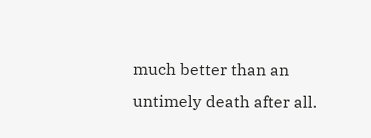much better than an untimely death after all.